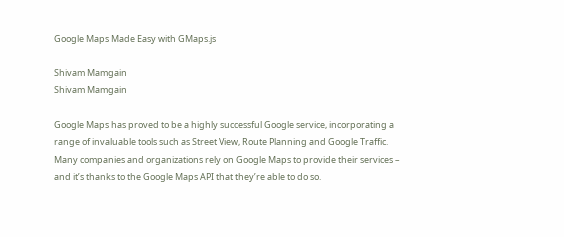Google Maps Made Easy with GMaps.js

Shivam Mamgain
Shivam Mamgain

Google Maps has proved to be a highly successful Google service, incorporating a range of invaluable tools such as Street View, Route Planning and Google Traffic. Many companies and organizations rely on Google Maps to provide their services – and it’s thanks to the Google Maps API that they’re able to do so.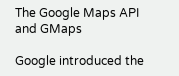The Google Maps API and GMaps

Google introduced the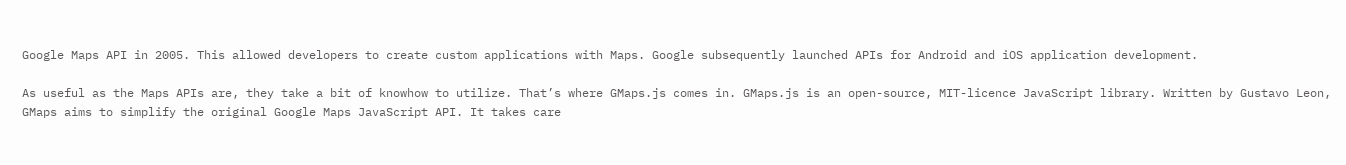Google Maps API in 2005. This allowed developers to create custom applications with Maps. Google subsequently launched APIs for Android and iOS application development.

As useful as the Maps APIs are, they take a bit of knowhow to utilize. That’s where GMaps.js comes in. GMaps.js is an open-source, MIT-licence JavaScript library. Written by Gustavo Leon, GMaps aims to simplify the original Google Maps JavaScript API. It takes care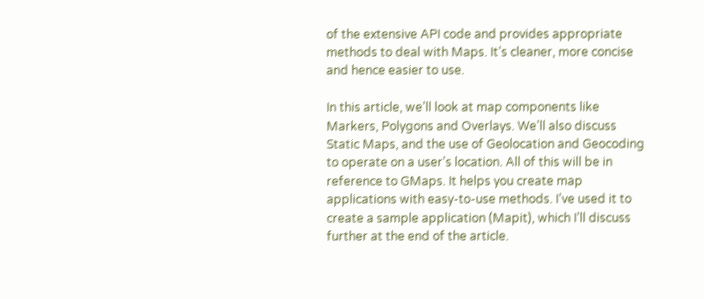of the extensive API code and provides appropriate methods to deal with Maps. It’s cleaner, more concise and hence easier to use.

In this article, we’ll look at map components like Markers, Polygons and Overlays. We’ll also discuss Static Maps, and the use of Geolocation and Geocoding to operate on a user’s location. All of this will be in reference to GMaps. It helps you create map applications with easy-to-use methods. I’ve used it to create a sample application (Mapit), which I’ll discuss further at the end of the article.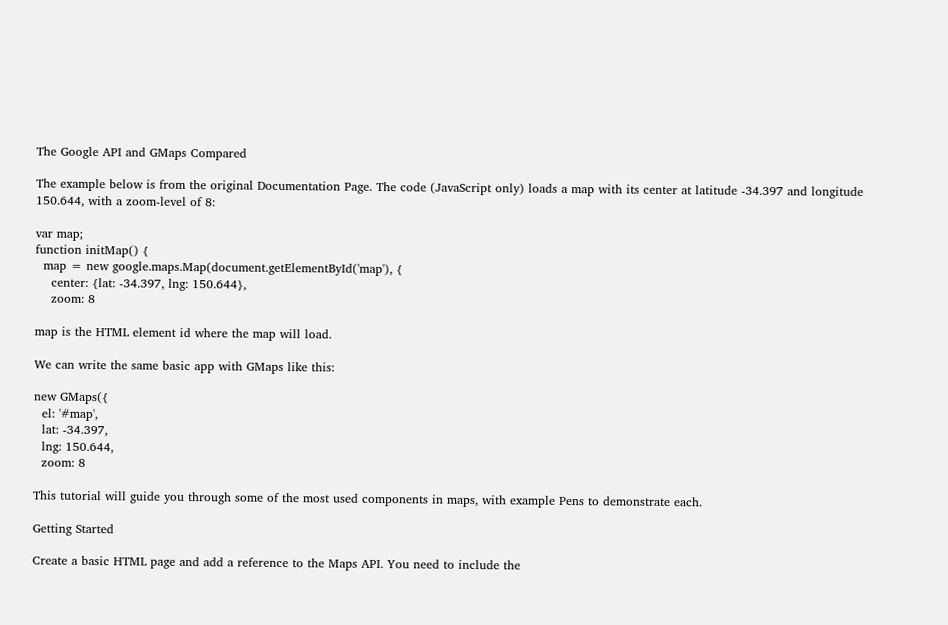The Google API and GMaps Compared

The example below is from the original Documentation Page. The code (JavaScript only) loads a map with its center at latitude -34.397 and longitude 150.644, with a zoom-level of 8:

var map;
function initMap() {
  map = new google.maps.Map(document.getElementById('map'), {
    center: {lat: -34.397, lng: 150.644},
    zoom: 8

map is the HTML element id where the map will load.

We can write the same basic app with GMaps like this:

new GMaps({
  el: '#map',
  lat: -34.397,
  lng: 150.644,
  zoom: 8

This tutorial will guide you through some of the most used components in maps, with example Pens to demonstrate each.

Getting Started

Create a basic HTML page and add a reference to the Maps API. You need to include the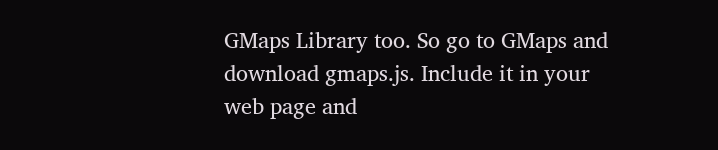GMaps Library too. So go to GMaps and download gmaps.js. Include it in your web page and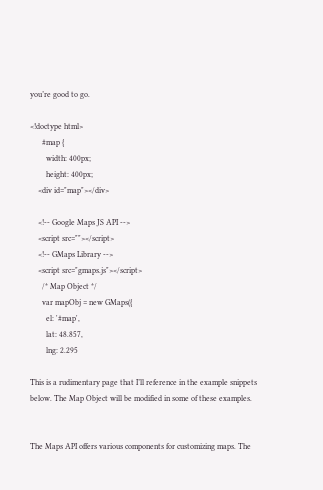you’re good to go.

<!doctype html>
      #map {
        width: 400px;
        height: 400px;
    <div id="map"></div>

    <!-- Google Maps JS API -->
    <script src=""></script>
    <!-- GMaps Library -->
    <script src="gmaps.js"></script>
      /* Map Object */
      var mapObj = new GMaps({
        el: '#map',
        lat: 48.857,
        lng: 2.295

This is a rudimentary page that I’ll reference in the example snippets below. The Map Object will be modified in some of these examples.


The Maps API offers various components for customizing maps. The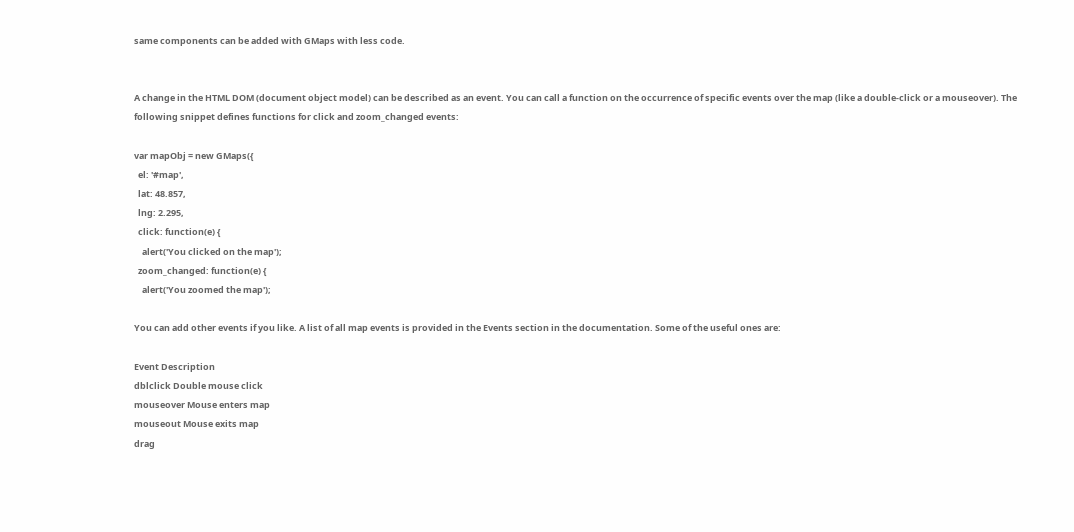same components can be added with GMaps with less code.


A change in the HTML DOM (document object model) can be described as an event. You can call a function on the occurrence of specific events over the map (like a double-click or a mouseover). The following snippet defines functions for click and zoom_changed events:

var mapObj = new GMaps({
  el: '#map',
  lat: 48.857,
  lng: 2.295,
  click: function(e) {
    alert('You clicked on the map');
  zoom_changed: function(e) {
    alert('You zoomed the map');

You can add other events if you like. A list of all map events is provided in the Events section in the documentation. Some of the useful ones are:

Event Description
dblclick Double mouse click
mouseover Mouse enters map
mouseout Mouse exits map
drag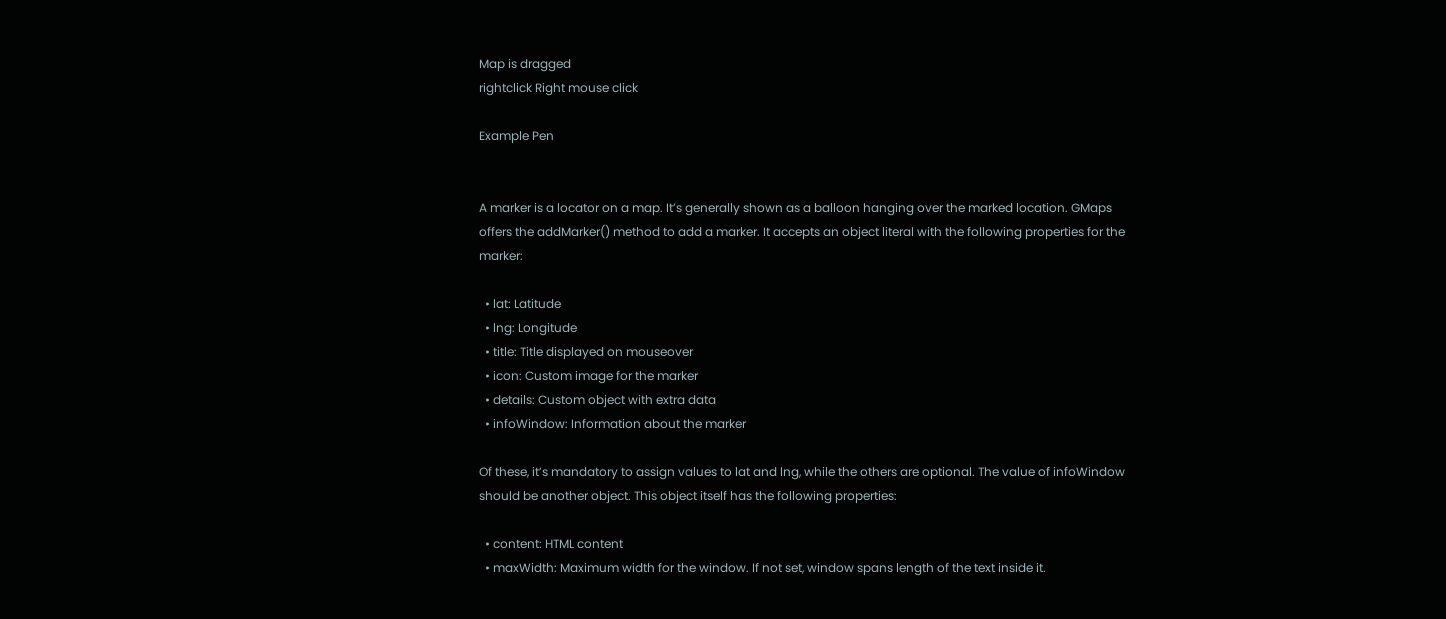Map is dragged
rightclick Right mouse click

Example Pen


A marker is a locator on a map. It’s generally shown as a balloon hanging over the marked location. GMaps offers the addMarker() method to add a marker. It accepts an object literal with the following properties for the marker:

  • lat: Latitude
  • lng: Longitude
  • title: Title displayed on mouseover
  • icon: Custom image for the marker
  • details: Custom object with extra data
  • infoWindow: Information about the marker

Of these, it’s mandatory to assign values to lat and lng, while the others are optional. The value of infoWindow should be another object. This object itself has the following properties:

  • content: HTML content
  • maxWidth: Maximum width for the window. If not set, window spans length of the text inside it.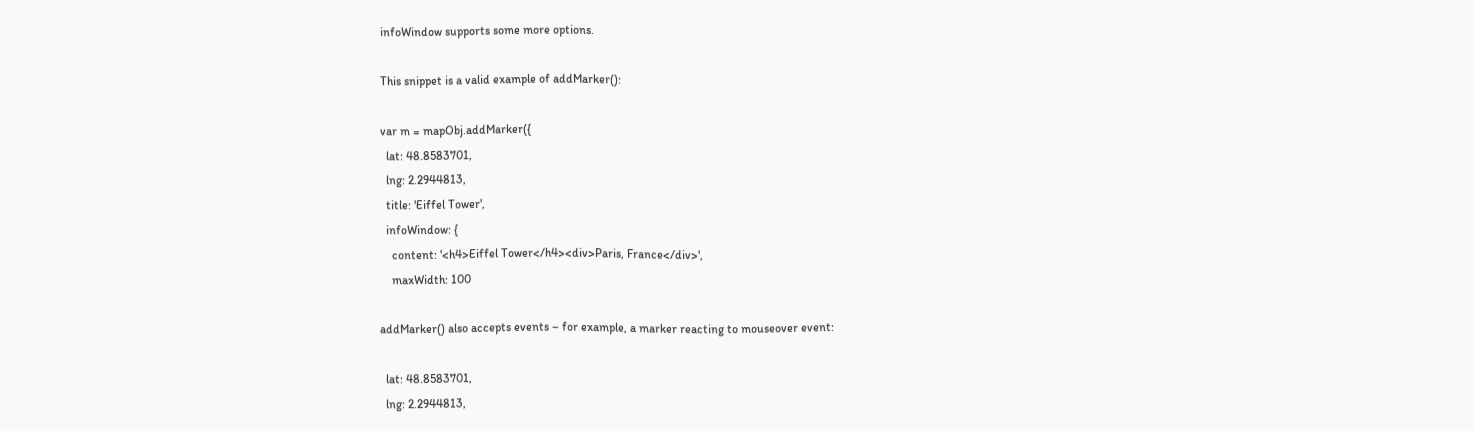infoWindow supports some more options.

This snippet is a valid example of addMarker():

var m = mapObj.addMarker({
  lat: 48.8583701,
  lng: 2.2944813,
  title: 'Eiffel Tower',
  infoWindow: {
    content: '<h4>Eiffel Tower</h4><div>Paris, France</div>',
    maxWidth: 100

addMarker() also accepts events – for example, a marker reacting to mouseover event:

  lat: 48.8583701,
  lng: 2.2944813,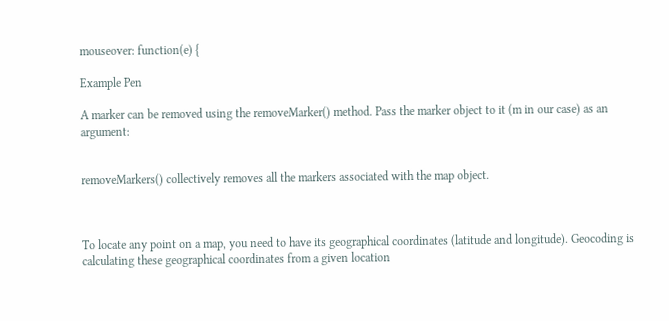mouseover: function(e) {

Example Pen

A marker can be removed using the removeMarker() method. Pass the marker object to it (m in our case) as an argument:


removeMarkers() collectively removes all the markers associated with the map object.



To locate any point on a map, you need to have its geographical coordinates (latitude and longitude). Geocoding is calculating these geographical coordinates from a given location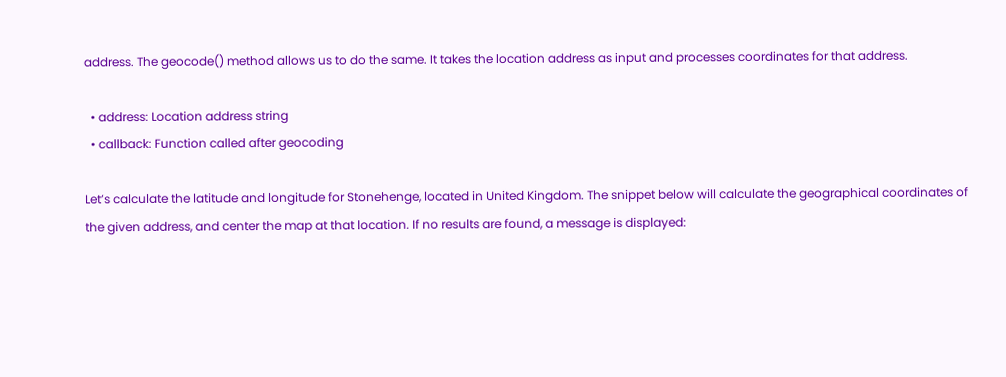address. The geocode() method allows us to do the same. It takes the location address as input and processes coordinates for that address.

  • address: Location address string
  • callback: Function called after geocoding

Let’s calculate the latitude and longitude for Stonehenge, located in United Kingdom. The snippet below will calculate the geographical coordinates of the given address, and center the map at that location. If no results are found, a message is displayed: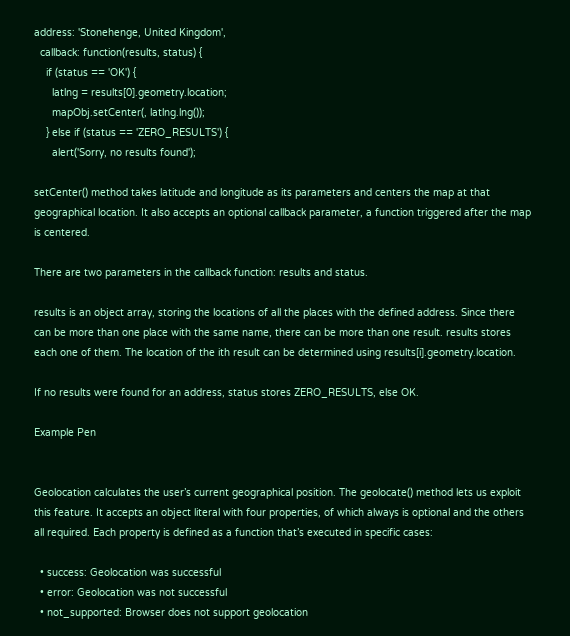address: 'Stonehenge, United Kingdom',
  callback: function(results, status) {
    if (status == 'OK') {
      latlng = results[0].geometry.location;
      mapObj.setCenter(, latlng.lng());
    } else if (status == 'ZERO_RESULTS') {
      alert('Sorry, no results found');

setCenter() method takes latitude and longitude as its parameters and centers the map at that geographical location. It also accepts an optional callback parameter, a function triggered after the map is centered.

There are two parameters in the callback function: results and status.

results is an object array, storing the locations of all the places with the defined address. Since there can be more than one place with the same name, there can be more than one result. results stores each one of them. The location of the ith result can be determined using results[i].geometry.location.

If no results were found for an address, status stores ZERO_RESULTS, else OK.

Example Pen


Geolocation calculates the user’s current geographical position. The geolocate() method lets us exploit this feature. It accepts an object literal with four properties, of which always is optional and the others all required. Each property is defined as a function that’s executed in specific cases:

  • success: Geolocation was successful
  • error: Geolocation was not successful
  • not_supported: Browser does not support geolocation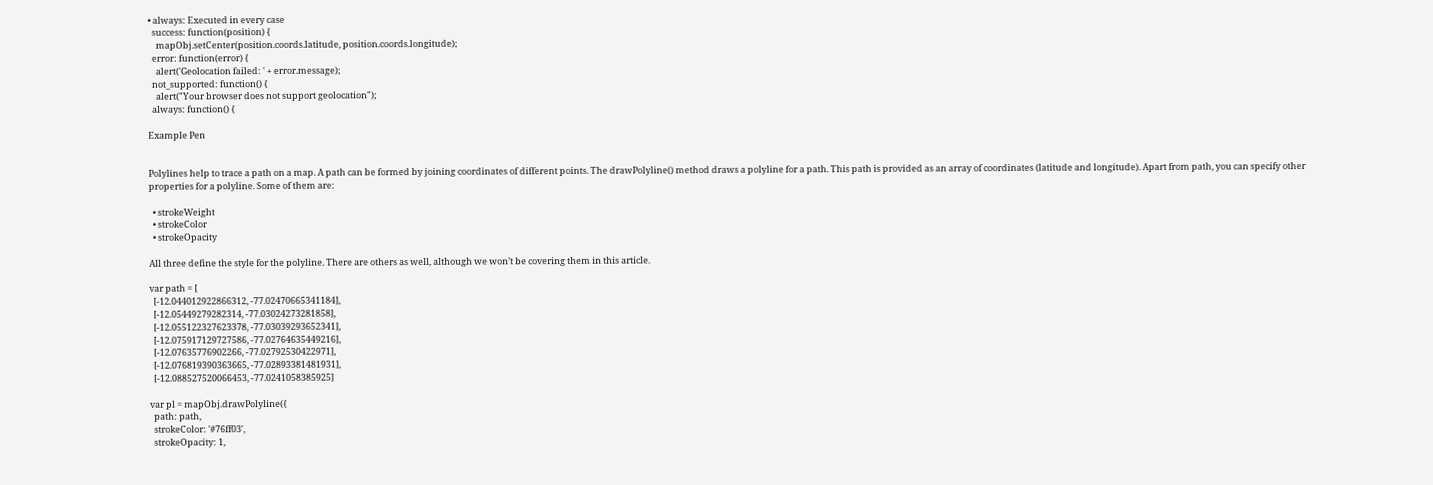• always: Executed in every case
  success: function(position) {
    mapObj.setCenter(position.coords.latitude, position.coords.longitude);
  error: function(error) {
    alert('Geolocation failed: ' + error.message);
  not_supported: function() {
    alert("Your browser does not support geolocation");
  always: function() {

Example Pen


Polylines help to trace a path on a map. A path can be formed by joining coordinates of different points. The drawPolyline() method draws a polyline for a path. This path is provided as an array of coordinates (latitude and longitude). Apart from path, you can specify other properties for a polyline. Some of them are:

  • strokeWeight
  • strokeColor
  • strokeOpacity

All three define the style for the polyline. There are others as well, although we won’t be covering them in this article.

var path = [
  [-12.044012922866312, -77.02470665341184],
  [-12.05449279282314, -77.03024273281858],
  [-12.055122327623378, -77.03039293652341],
  [-12.075917129727586, -77.02764635449216],
  [-12.07635776902266, -77.02792530422971],
  [-12.076819390363665, -77.02893381481931],
  [-12.088527520066453, -77.0241058385925]

var pl = mapObj.drawPolyline({
  path: path,
  strokeColor: '#76ff03',
  strokeOpacity: 1,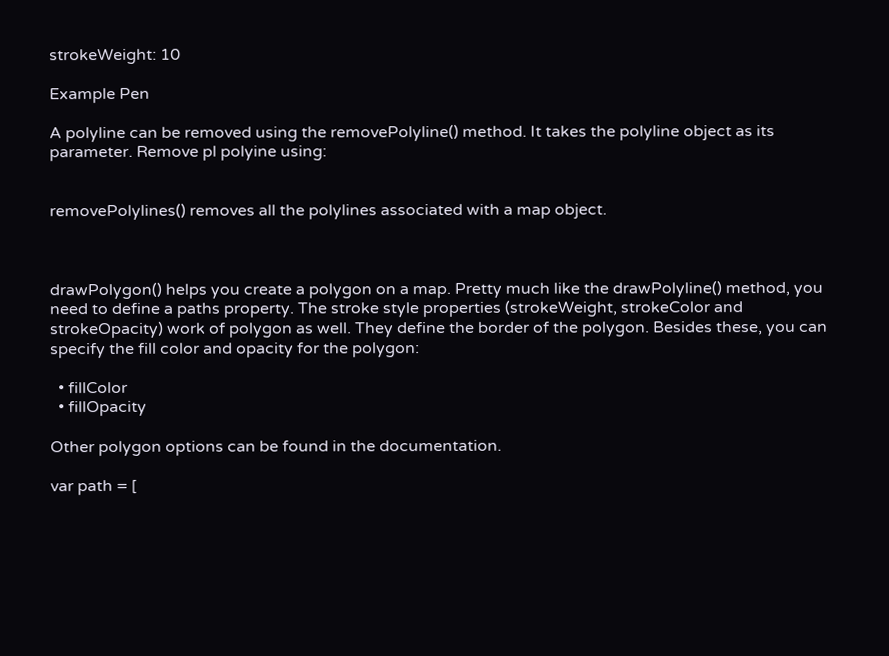strokeWeight: 10

Example Pen

A polyline can be removed using the removePolyline() method. It takes the polyline object as its parameter. Remove pl polyine using:


removePolylines() removes all the polylines associated with a map object.



drawPolygon() helps you create a polygon on a map. Pretty much like the drawPolyline() method, you need to define a paths property. The stroke style properties (strokeWeight, strokeColor and strokeOpacity) work of polygon as well. They define the border of the polygon. Besides these, you can specify the fill color and opacity for the polygon:

  • fillColor
  • fillOpacity

Other polygon options can be found in the documentation.

var path = [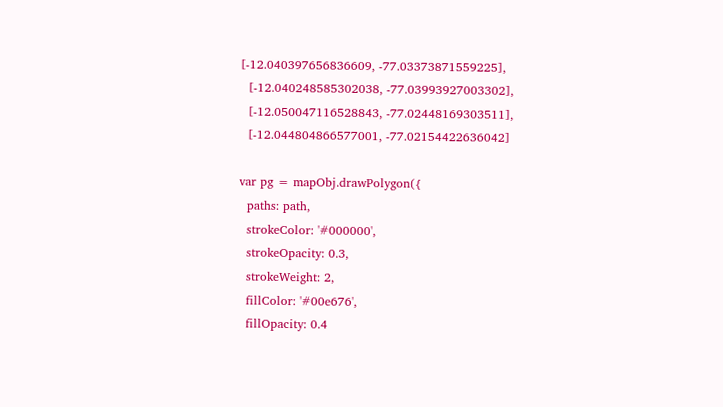[-12.040397656836609, -77.03373871559225],
  [-12.040248585302038, -77.03993927003302],
  [-12.050047116528843, -77.02448169303511],
  [-12.044804866577001, -77.02154422636042]

var pg = mapObj.drawPolygon({
  paths: path,
  strokeColor: '#000000',
  strokeOpacity: 0.3,
  strokeWeight: 2,
  fillColor: '#00e676',
  fillOpacity: 0.4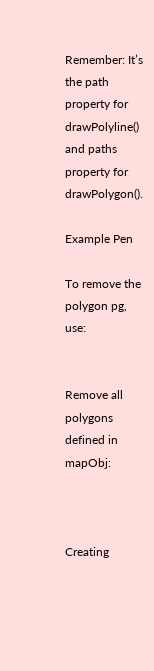Remember: It’s the path property for drawPolyline() and paths property for drawPolygon().

Example Pen

To remove the polygon pg, use:


Remove all polygons defined in mapObj:



Creating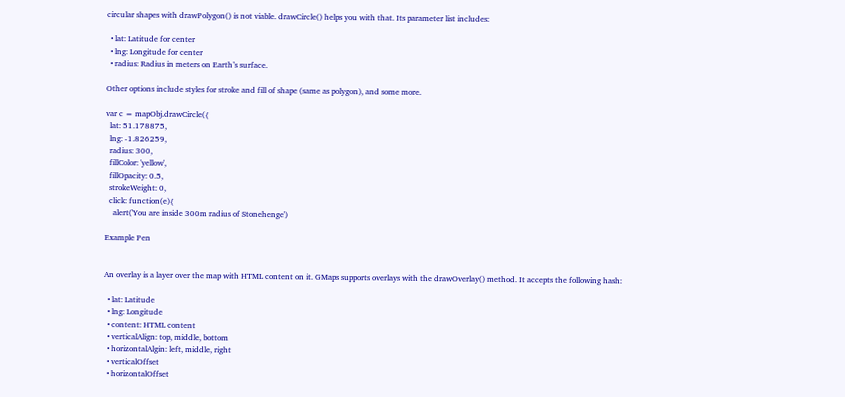circular shapes with drawPolygon() is not viable. drawCircle() helps you with that. Its parameter list includes:

  • lat: Latitude for center
  • lng: Longitude for center
  • radius: Radius in meters on Earth’s surface.

Other options include styles for stroke and fill of shape (same as polygon), and some more.

var c = mapObj.drawCircle({
  lat: 51.178875,
  lng: -1.826259,
  radius: 300,
  fillColor: 'yellow',
  fillOpacity: 0.5,
  strokeWeight: 0,
  click: function(e){
    alert('You are inside 300m radius of Stonehenge')

Example Pen


An overlay is a layer over the map with HTML content on it. GMaps supports overlays with the drawOverlay() method. It accepts the following hash:

  • lat: Latitude
  • lng: Longitude
  • content: HTML content
  • verticalAlign: top, middle, bottom
  • horizontalAlgin: left, middle, right
  • verticalOffset
  • horizontalOffset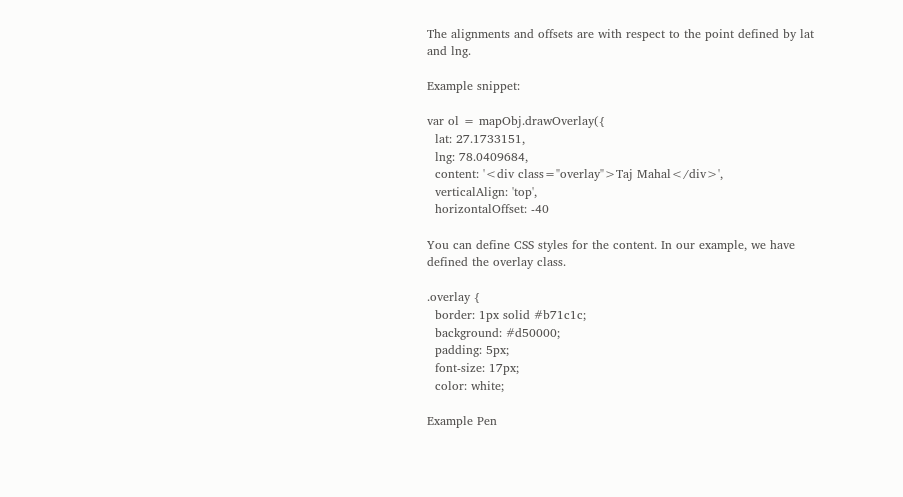The alignments and offsets are with respect to the point defined by lat and lng.

Example snippet:

var ol = mapObj.drawOverlay({
  lat: 27.1733151,
  lng: 78.0409684,
  content: '<div class="overlay">Taj Mahal</div>',
  verticalAlign: 'top',
  horizontalOffset: -40

You can define CSS styles for the content. In our example, we have defined the overlay class.

.overlay {
  border: 1px solid #b71c1c;
  background: #d50000;
  padding: 5px;
  font-size: 17px;
  color: white;

Example Pen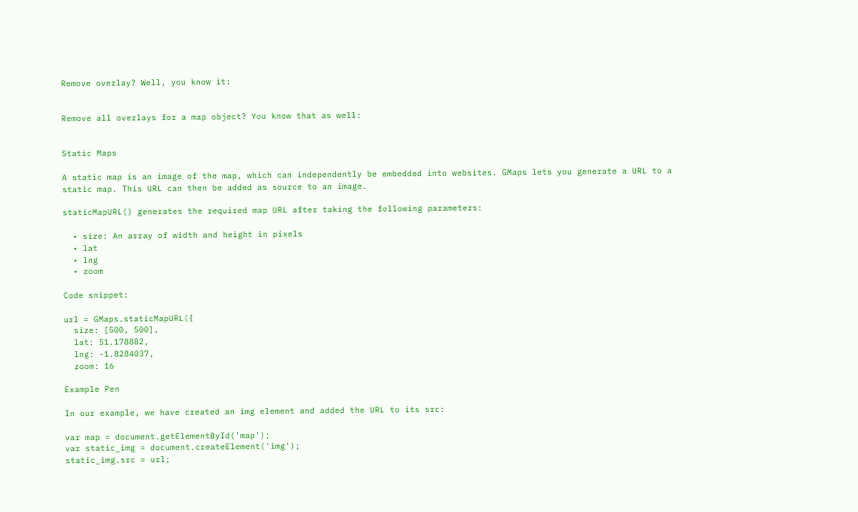Remove overlay? Well, you know it:


Remove all overlays for a map object? You know that as well:


Static Maps

A static map is an image of the map, which can independently be embedded into websites. GMaps lets you generate a URL to a static map. This URL can then be added as source to an image.

staticMapURL() generates the required map URL after taking the following parameters:

  • size: An array of width and height in pixels
  • lat
  • lng
  • zoom

Code snippet:

url = GMaps.staticMapURL({
  size: [500, 500],
  lat: 51.178882,
  lng: -1.8284037,
  zoom: 16

Example Pen

In our example, we have created an img element and added the URL to its src:

var map = document.getElementById('map');
var static_img = document.createElement('img');
static_img.src = url;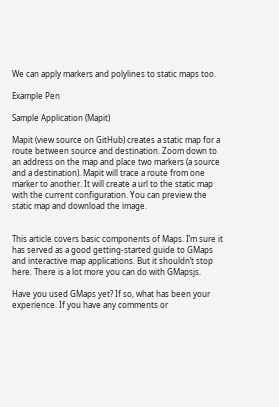We can apply markers and polylines to static maps too.

Example Pen

Sample Application (Mapit)

Mapit (view source on GitHub) creates a static map for a route between source and destination. Zoom down to an address on the map and place two markers (a source and a destination). Mapit will trace a route from one marker to another. It will create a url to the static map with the current configuration. You can preview the static map and download the image.


This article covers basic components of Maps. I’m sure it has served as a good getting-started guide to GMaps and interactive map applications. But it shouldn’t stop here. There is a lot more you can do with GMapsjs.

Have you used GMaps yet? If so, what has been your experience. If you have any comments or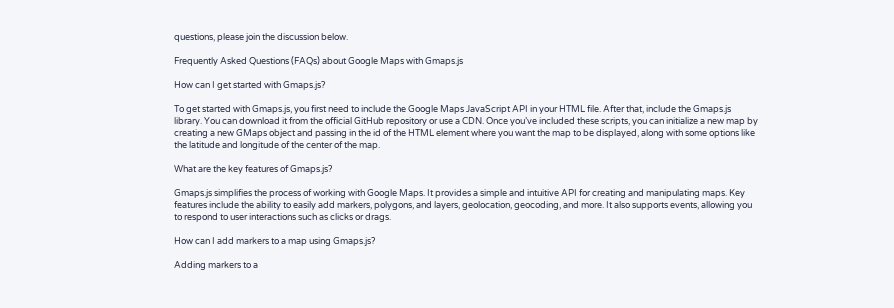questions, please join the discussion below.

Frequently Asked Questions (FAQs) about Google Maps with Gmaps.js

How can I get started with Gmaps.js?

To get started with Gmaps.js, you first need to include the Google Maps JavaScript API in your HTML file. After that, include the Gmaps.js library. You can download it from the official GitHub repository or use a CDN. Once you’ve included these scripts, you can initialize a new map by creating a new GMaps object and passing in the id of the HTML element where you want the map to be displayed, along with some options like the latitude and longitude of the center of the map.

What are the key features of Gmaps.js?

Gmaps.js simplifies the process of working with Google Maps. It provides a simple and intuitive API for creating and manipulating maps. Key features include the ability to easily add markers, polygons, and layers, geolocation, geocoding, and more. It also supports events, allowing you to respond to user interactions such as clicks or drags.

How can I add markers to a map using Gmaps.js?

Adding markers to a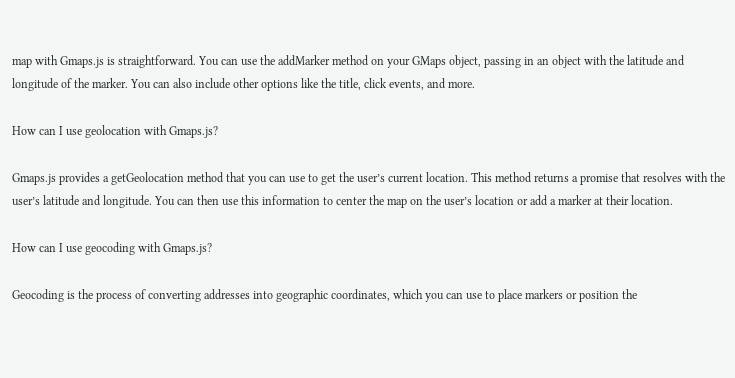map with Gmaps.js is straightforward. You can use the addMarker method on your GMaps object, passing in an object with the latitude and longitude of the marker. You can also include other options like the title, click events, and more.

How can I use geolocation with Gmaps.js?

Gmaps.js provides a getGeolocation method that you can use to get the user’s current location. This method returns a promise that resolves with the user’s latitude and longitude. You can then use this information to center the map on the user’s location or add a marker at their location.

How can I use geocoding with Gmaps.js?

Geocoding is the process of converting addresses into geographic coordinates, which you can use to place markers or position the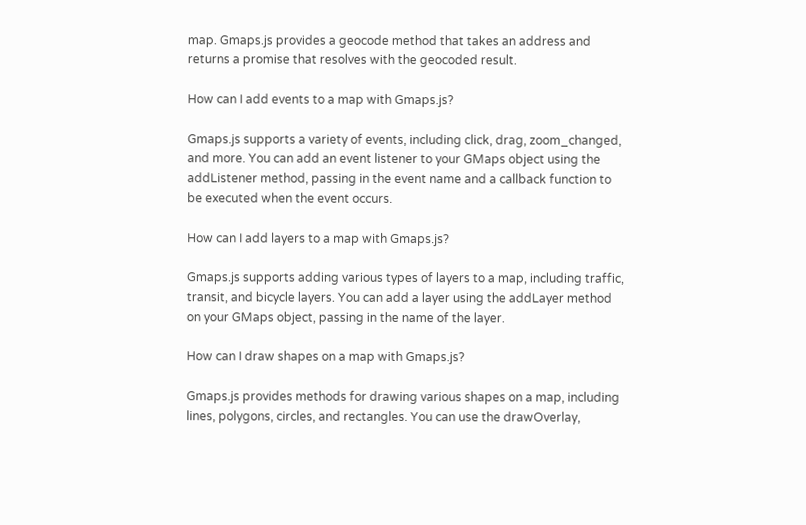map. Gmaps.js provides a geocode method that takes an address and returns a promise that resolves with the geocoded result.

How can I add events to a map with Gmaps.js?

Gmaps.js supports a variety of events, including click, drag, zoom_changed, and more. You can add an event listener to your GMaps object using the addListener method, passing in the event name and a callback function to be executed when the event occurs.

How can I add layers to a map with Gmaps.js?

Gmaps.js supports adding various types of layers to a map, including traffic, transit, and bicycle layers. You can add a layer using the addLayer method on your GMaps object, passing in the name of the layer.

How can I draw shapes on a map with Gmaps.js?

Gmaps.js provides methods for drawing various shapes on a map, including lines, polygons, circles, and rectangles. You can use the drawOverlay,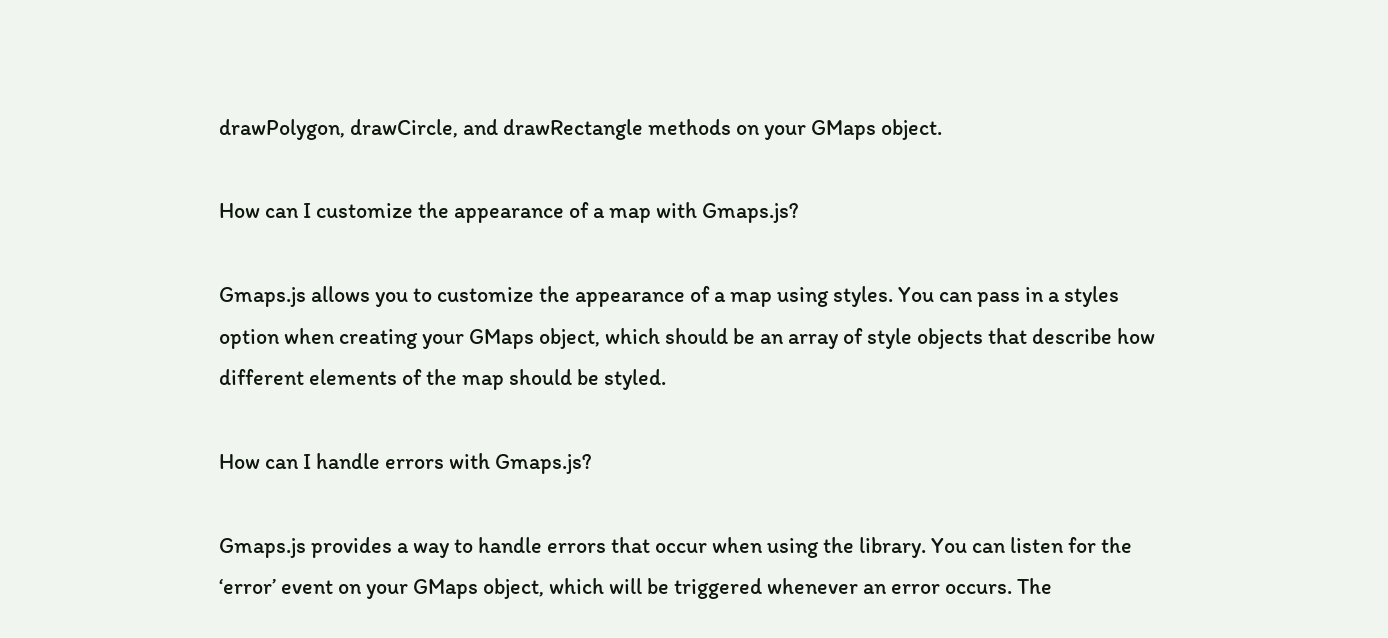drawPolygon, drawCircle, and drawRectangle methods on your GMaps object.

How can I customize the appearance of a map with Gmaps.js?

Gmaps.js allows you to customize the appearance of a map using styles. You can pass in a styles option when creating your GMaps object, which should be an array of style objects that describe how different elements of the map should be styled.

How can I handle errors with Gmaps.js?

Gmaps.js provides a way to handle errors that occur when using the library. You can listen for the ‘error’ event on your GMaps object, which will be triggered whenever an error occurs. The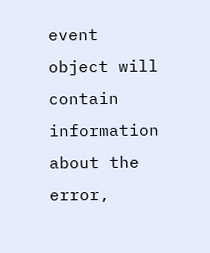event object will contain information about the error,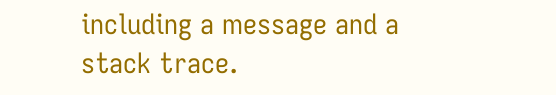including a message and a stack trace.